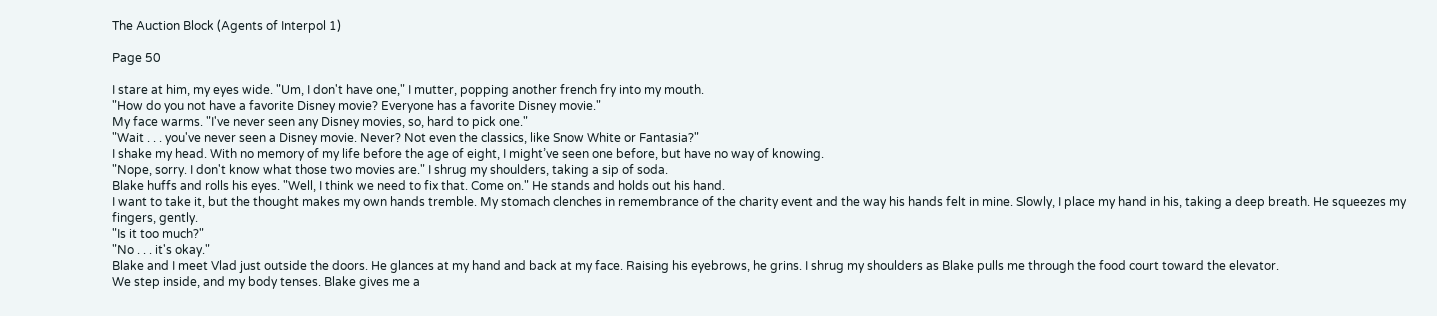The Auction Block (Agents of Interpol 1)

Page 50

I stare at him, my eyes wide. "Um, I don't have one," I mutter, popping another french fry into my mouth.
"How do you not have a favorite Disney movie? Everyone has a favorite Disney movie."
My face warms. "I've never seen any Disney movies, so, hard to pick one."
"Wait . . . you've never seen a Disney movie. Never? Not even the classics, like Snow White or Fantasia?"
I shake my head. With no memory of my life before the age of eight, I might’ve seen one before, but have no way of knowing.
"Nope, sorry. I don't know what those two movies are." I shrug my shoulders, taking a sip of soda.
Blake huffs and rolls his eyes. "Well, I think we need to fix that. Come on." He stands and holds out his hand.
I want to take it, but the thought makes my own hands tremble. My stomach clenches in remembrance of the charity event and the way his hands felt in mine. Slowly, I place my hand in his, taking a deep breath. He squeezes my fingers, gently.
"Is it too much?"
"No . . . it's okay."
Blake and I meet Vlad just outside the doors. He glances at my hand and back at my face. Raising his eyebrows, he grins. I shrug my shoulders as Blake pulls me through the food court toward the elevator.
We step inside, and my body tenses. Blake gives me a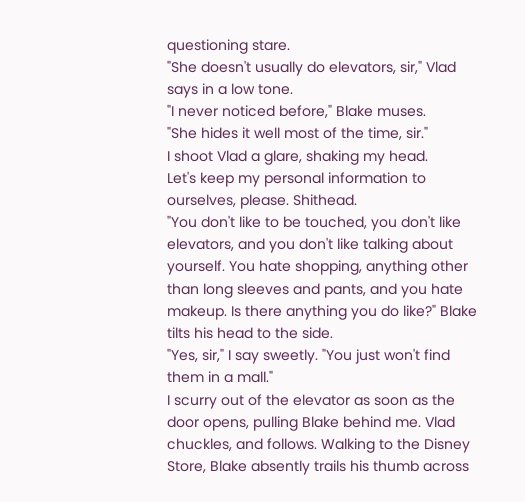questioning stare.
"She doesn't usually do elevators, sir," Vlad says in a low tone.
"I never noticed before," Blake muses.
"She hides it well most of the time, sir."
I shoot Vlad a glare, shaking my head.
Let's keep my personal information to ourselves, please. Shithead.
"You don't like to be touched, you don't like elevators, and you don't like talking about yourself. You hate shopping, anything other than long sleeves and pants, and you hate makeup. Is there anything you do like?" Blake tilts his head to the side.
"Yes, sir," I say sweetly. "You just won't find them in a mall."
I scurry out of the elevator as soon as the door opens, pulling Blake behind me. Vlad chuckles, and follows. Walking to the Disney Store, Blake absently trails his thumb across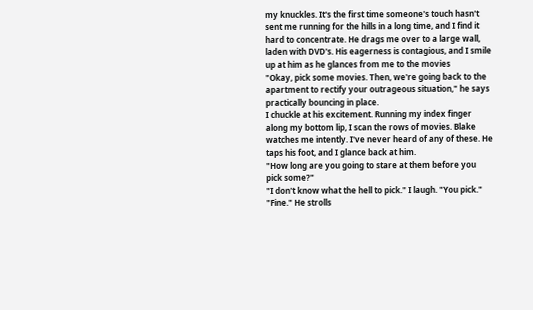my knuckles. It's the first time someone's touch hasn't sent me running for the hills in a long time, and I find it hard to concentrate. He drags me over to a large wall, laden with DVD's. His eagerness is contagious, and I smile up at him as he glances from me to the movies
"Okay, pick some movies. Then, we're going back to the apartment to rectify your outrageous situation," he says practically bouncing in place.
I chuckle at his excitement. Running my index finger along my bottom lip, I scan the rows of movies. Blake watches me intently. I've never heard of any of these. He taps his foot, and I glance back at him.
"How long are you going to stare at them before you pick some?"
"I don't know what the hell to pick." I laugh. "You pick."
"Fine." He strolls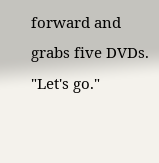forward and grabs five DVDs. "Let's go."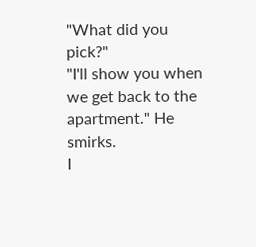"What did you pick?"
"I'll show you when we get back to the apartment." He smirks.
I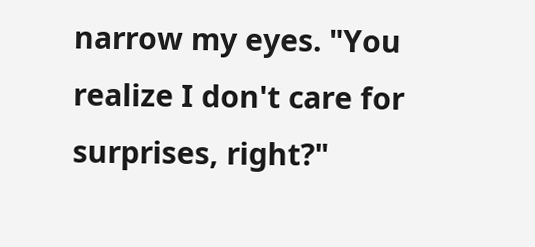narrow my eyes. "You realize I don't care for surprises, right?"